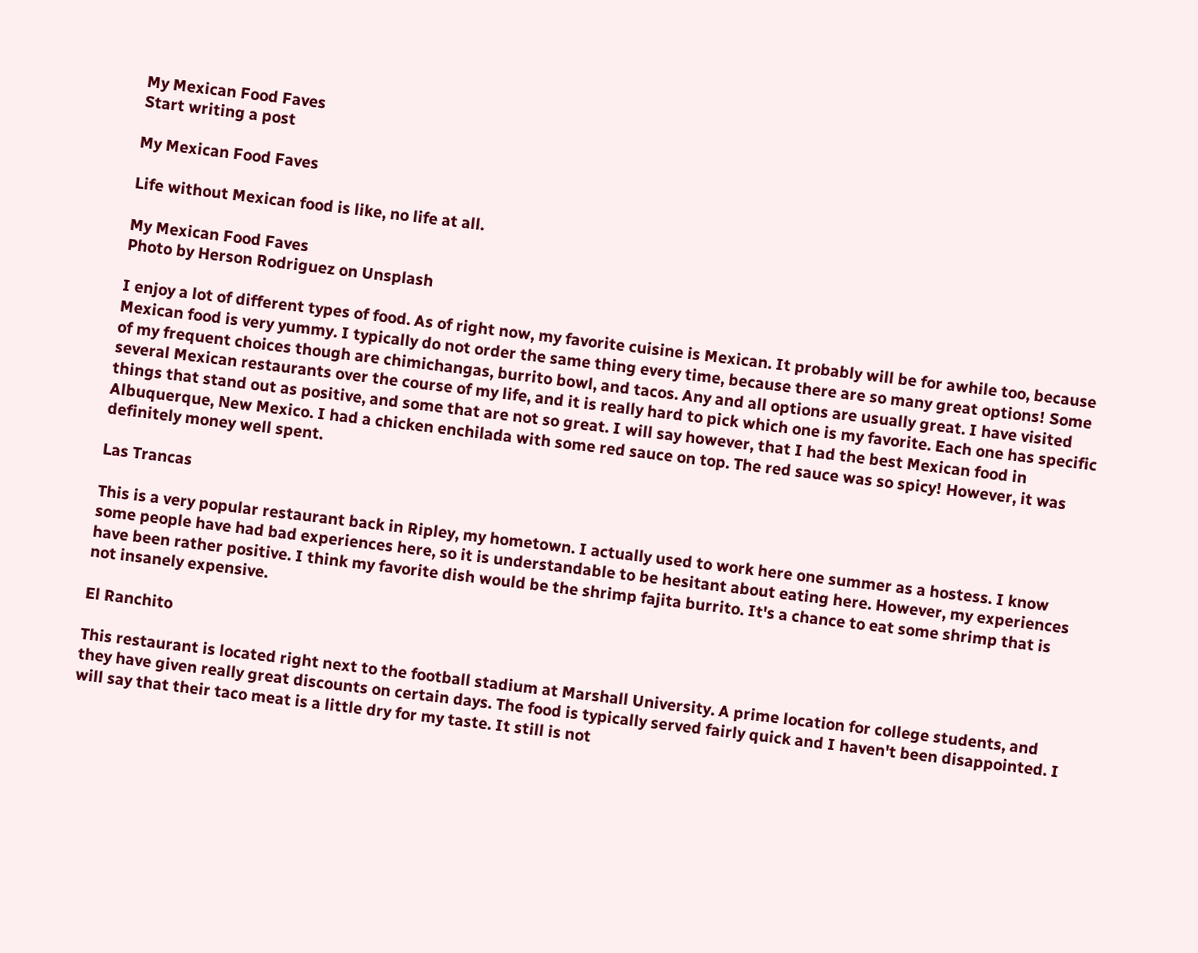My Mexican Food Faves
Start writing a post

My Mexican Food Faves

Life without Mexican food is like, no life at all.

My Mexican Food Faves
Photo by Herson Rodriguez on Unsplash

I enjoy a lot of different types of food. As of right now, my favorite cuisine is Mexican. It probably will be for awhile too, because Mexican food is very yummy. I typically do not order the same thing every time, because there are so many great options! Some of my frequent choices though are chimichangas, burrito bowl, and tacos. Any and all options are usually great. I have visited several Mexican restaurants over the course of my life, and it is really hard to pick which one is my favorite. Each one has specific things that stand out as positive, and some that are not so great. I will say however, that I had the best Mexican food in Albuquerque, New Mexico. I had a chicken enchilada with some red sauce on top. The red sauce was so spicy! However, it was definitely money well spent.

Las Trancas

This is a very popular restaurant back in Ripley, my hometown. I actually used to work here one summer as a hostess. I know some people have had bad experiences here, so it is understandable to be hesitant about eating here. However, my experiences have been rather positive. I think my favorite dish would be the shrimp fajita burrito. It's a chance to eat some shrimp that is not insanely expensive.

El Ranchito

This restaurant is located right next to the football stadium at Marshall University. A prime location for college students, and they have given really great discounts on certain days. The food is typically served fairly quick and I haven't been disappointed. I will say that their taco meat is a little dry for my taste. It still is not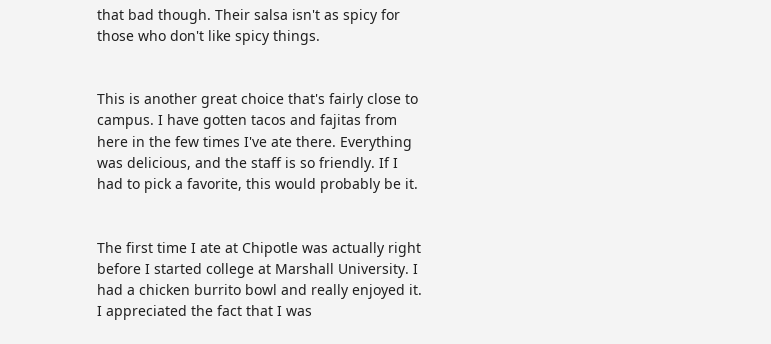that bad though. Their salsa isn't as spicy for those who don't like spicy things.


This is another great choice that's fairly close to campus. I have gotten tacos and fajitas from here in the few times I've ate there. Everything was delicious, and the staff is so friendly. If I had to pick a favorite, this would probably be it.


The first time I ate at Chipotle was actually right before I started college at Marshall University. I had a chicken burrito bowl and really enjoyed it. I appreciated the fact that I was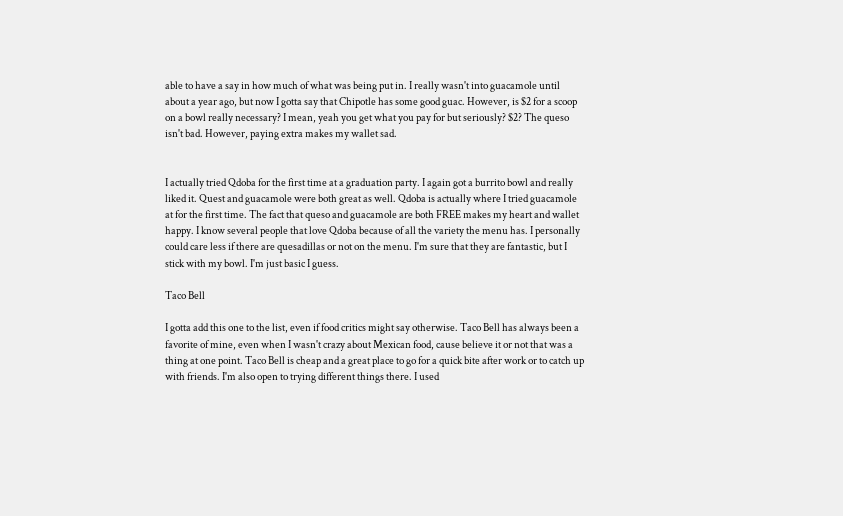able to have a say in how much of what was being put in. I really wasn't into guacamole until about a year ago, but now I gotta say that Chipotle has some good guac. However, is $2 for a scoop on a bowl really necessary? I mean, yeah you get what you pay for but seriously? $2? The queso isn't bad. However, paying extra makes my wallet sad.


I actually tried Qdoba for the first time at a graduation party. I again got a burrito bowl and really liked it. Quest and guacamole were both great as well. Qdoba is actually where I tried guacamole at for the first time. The fact that queso and guacamole are both FREE makes my heart and wallet happy. I know several people that love Qdoba because of all the variety the menu has. I personally could care less if there are quesadillas or not on the menu. I'm sure that they are fantastic, but I stick with my bowl. I'm just basic I guess.

Taco Bell

I gotta add this one to the list, even if food critics might say otherwise. Taco Bell has always been a favorite of mine, even when I wasn't crazy about Mexican food, cause believe it or not that was a thing at one point. Taco Bell is cheap and a great place to go for a quick bite after work or to catch up with friends. I'm also open to trying different things there. I used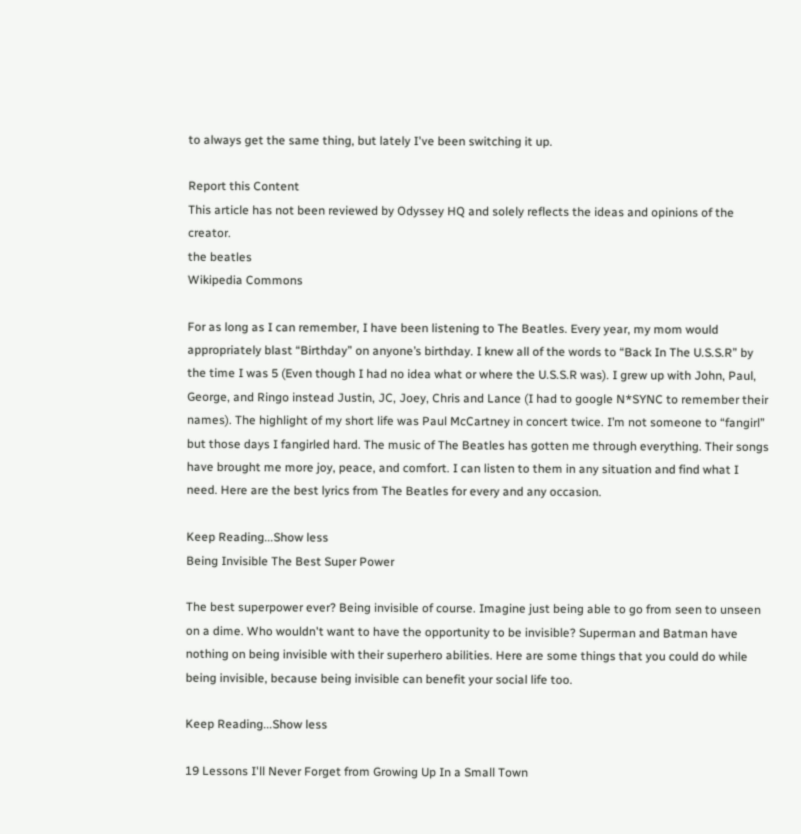to always get the same thing, but lately I've been switching it up.

Report this Content
This article has not been reviewed by Odyssey HQ and solely reflects the ideas and opinions of the creator.
the beatles
Wikipedia Commons

For as long as I can remember, I have been listening to The Beatles. Every year, my mom would appropriately blast “Birthday” on anyone’s birthday. I knew all of the words to “Back In The U.S.S.R” by the time I was 5 (Even though I had no idea what or where the U.S.S.R was). I grew up with John, Paul, George, and Ringo instead Justin, JC, Joey, Chris and Lance (I had to google N*SYNC to remember their names). The highlight of my short life was Paul McCartney in concert twice. I’m not someone to “fangirl” but those days I fangirled hard. The music of The Beatles has gotten me through everything. Their songs have brought me more joy, peace, and comfort. I can listen to them in any situation and find what I need. Here are the best lyrics from The Beatles for every and any occasion.

Keep Reading...Show less
Being Invisible The Best Super Power

The best superpower ever? Being invisible of course. Imagine just being able to go from seen to unseen on a dime. Who wouldn't want to have the opportunity to be invisible? Superman and Batman have nothing on being invisible with their superhero abilities. Here are some things that you could do while being invisible, because being invisible can benefit your social life too.

Keep Reading...Show less

19 Lessons I'll Never Forget from Growing Up In a Small Town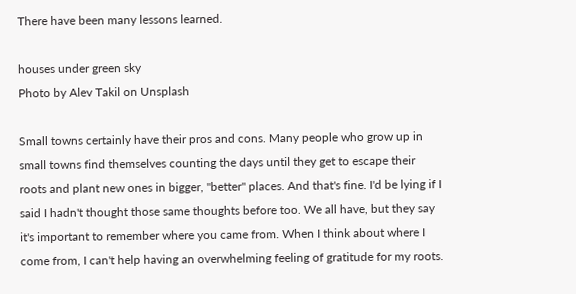There have been many lessons learned.

houses under green sky
Photo by Alev Takil on Unsplash

Small towns certainly have their pros and cons. Many people who grow up in small towns find themselves counting the days until they get to escape their roots and plant new ones in bigger, "better" places. And that's fine. I'd be lying if I said I hadn't thought those same thoughts before too. We all have, but they say it's important to remember where you came from. When I think about where I come from, I can't help having an overwhelming feeling of gratitude for my roots.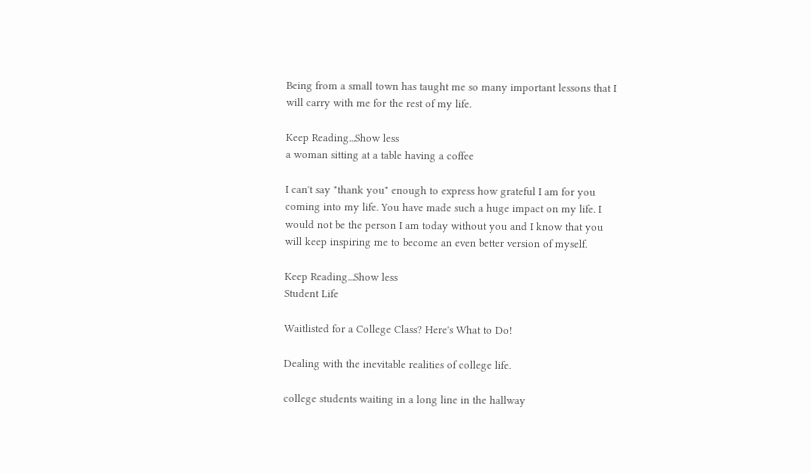Being from a small town has taught me so many important lessons that I will carry with me for the rest of my life.

Keep Reading...Show less
a woman sitting at a table having a coffee

I can't say "thank you" enough to express how grateful I am for you coming into my life. You have made such a huge impact on my life. I would not be the person I am today without you and I know that you will keep inspiring me to become an even better version of myself.

Keep Reading...Show less
Student Life

Waitlisted for a College Class? Here's What to Do!

Dealing with the inevitable realities of college life.

college students waiting in a long line in the hallway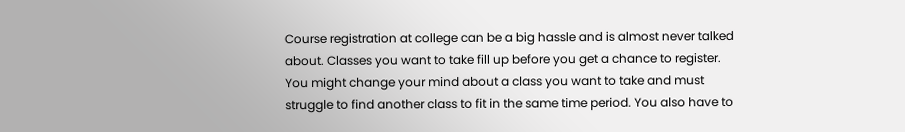Course registration at college can be a big hassle and is almost never talked about. Classes you want to take fill up before you get a chance to register. You might change your mind about a class you want to take and must struggle to find another class to fit in the same time period. You also have to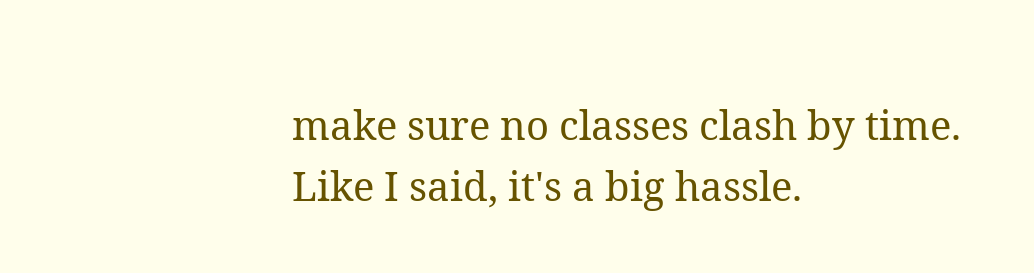make sure no classes clash by time. Like I said, it's a big hassle.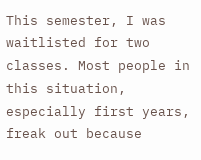This semester, I was waitlisted for two classes. Most people in this situation, especially first years, freak out because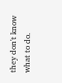they don't know what to do.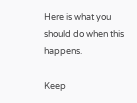Here is what you should do when this happens.

Keep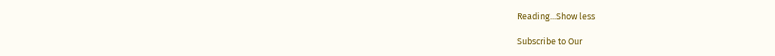Reading...Show less

Subscribe to Our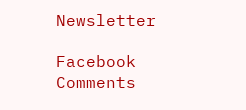Newsletter

Facebook Comments